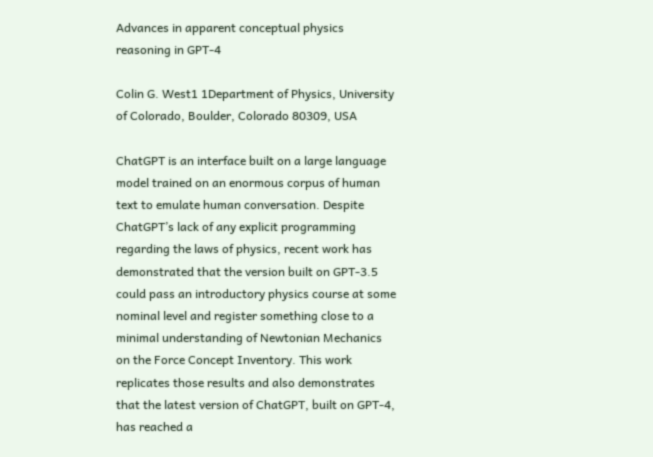Advances in apparent conceptual physics reasoning in GPT-4

Colin G. West1 1Department of Physics, University of Colorado, Boulder, Colorado 80309, USA

ChatGPT is an interface built on a large language model trained on an enormous corpus of human text to emulate human conversation. Despite ChatGPT’s lack of any explicit programming regarding the laws of physics, recent work has demonstrated that the version built on GPT-3.5 could pass an introductory physics course at some nominal level and register something close to a minimal understanding of Newtonian Mechanics on the Force Concept Inventory. This work replicates those results and also demonstrates that the latest version of ChatGPT, built on GPT-4, has reached a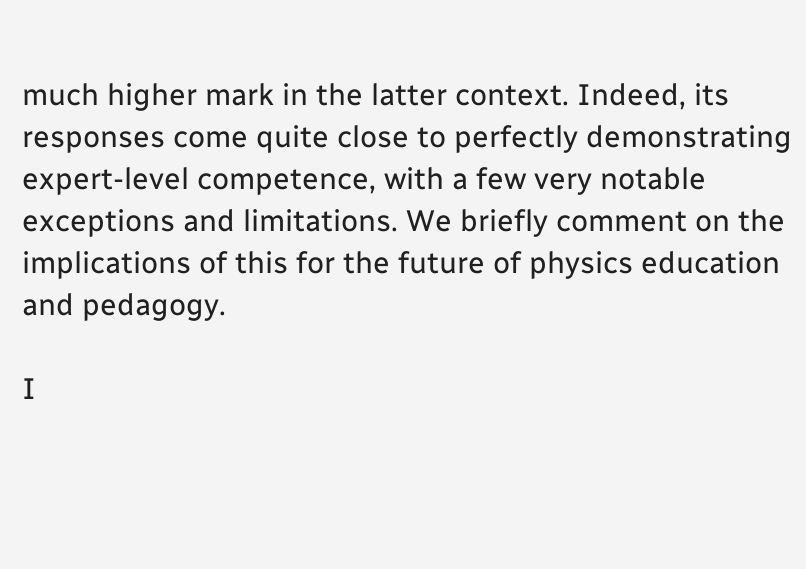much higher mark in the latter context. Indeed, its responses come quite close to perfectly demonstrating expert-level competence, with a few very notable exceptions and limitations. We briefly comment on the implications of this for the future of physics education and pedagogy.

I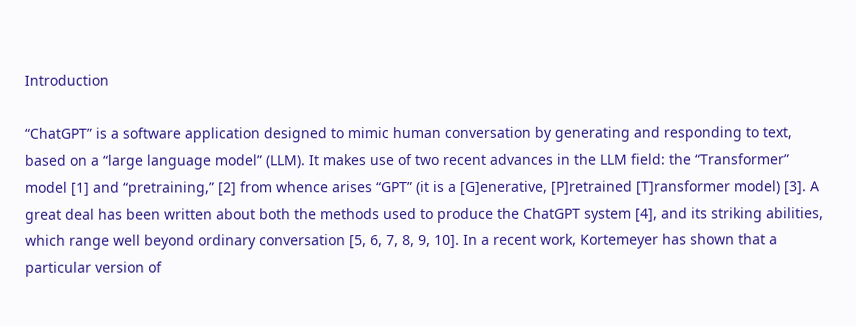Introduction

“ChatGPT” is a software application designed to mimic human conversation by generating and responding to text, based on a “large language model” (LLM). It makes use of two recent advances in the LLM field: the “Transformer” model [1] and “pretraining,” [2] from whence arises “GPT” (it is a [G]enerative, [P]retrained [T]ransformer model) [3]. A great deal has been written about both the methods used to produce the ChatGPT system [4], and its striking abilities, which range well beyond ordinary conversation [5, 6, 7, 8, 9, 10]. In a recent work, Kortemeyer has shown that a particular version of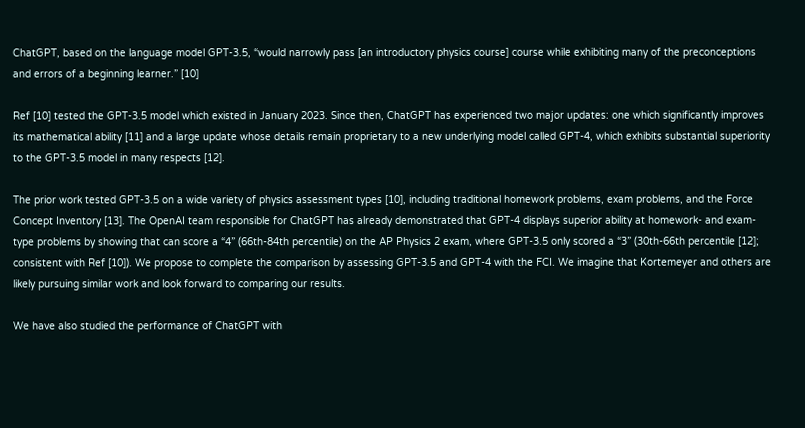ChatGPT, based on the language model GPT-3.5, “would narrowly pass [an introductory physics course] course while exhibiting many of the preconceptions and errors of a beginning learner.” [10]

Ref [10] tested the GPT-3.5 model which existed in January 2023. Since then, ChatGPT has experienced two major updates: one which significantly improves its mathematical ability [11] and a large update whose details remain proprietary to a new underlying model called GPT-4, which exhibits substantial superiority to the GPT-3.5 model in many respects [12].

The prior work tested GPT-3.5 on a wide variety of physics assessment types [10], including traditional homework problems, exam problems, and the Force Concept Inventory [13]. The OpenAI team responsible for ChatGPT has already demonstrated that GPT-4 displays superior ability at homework- and exam-type problems by showing that can score a “4” (66th-84th percentile) on the AP Physics 2 exam, where GPT-3.5 only scored a “3” (30th-66th percentile [12]; consistent with Ref [10]). We propose to complete the comparison by assessing GPT-3.5 and GPT-4 with the FCI. We imagine that Kortemeyer and others are likely pursuing similar work and look forward to comparing our results.

We have also studied the performance of ChatGPT with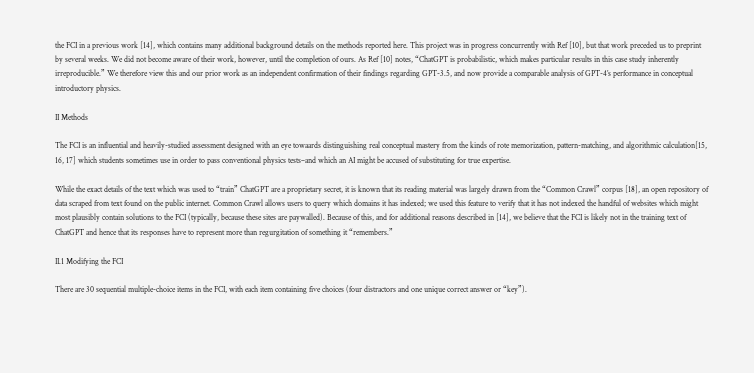the FCI in a previous work [14], which contains many additional background details on the methods reported here. This project was in progress concurrently with Ref [10], but that work preceded us to preprint by several weeks. We did not become aware of their work, however, until the completion of ours. As Ref [10] notes, “ChatGPT is probabilistic, which makes particular results in this case study inherently irreproducible.” We therefore view this and our prior work as an independent confirmation of their findings regarding GPT-3.5, and now provide a comparable analysis of GPT-4’s performance in conceptual introductory physics.

II Methods

The FCI is an influential and heavily-studied assessment designed with an eye towaards distinguishing real conceptual mastery from the kinds of rote memorization, pattern-matching, and algorithmic calculation[15, 16, 17] which students sometimes use in order to pass conventional physics tests–and which an AI might be accused of substituting for true expertise.

While the exact details of the text which was used to “train” ChatGPT are a proprietary secret, it is known that its reading material was largely drawn from the “Common Crawl” corpus [18], an open repository of data scraped from text found on the public internet. Common Crawl allows users to query which domains it has indexed; we used this feature to verify that it has not indexed the handful of websites which might most plausibly contain solutions to the FCI (typically, because these sites are paywalled). Because of this, and for additional reasons described in [14], we believe that the FCI is likely not in the training text of ChatGPT and hence that its responses have to represent more than regurgitation of something it “remembers.”

II.1 Modifying the FCI

There are 30 sequential multiple-choice items in the FCI, with each item containing five choices (four distractors and one unique correct answer or “key”).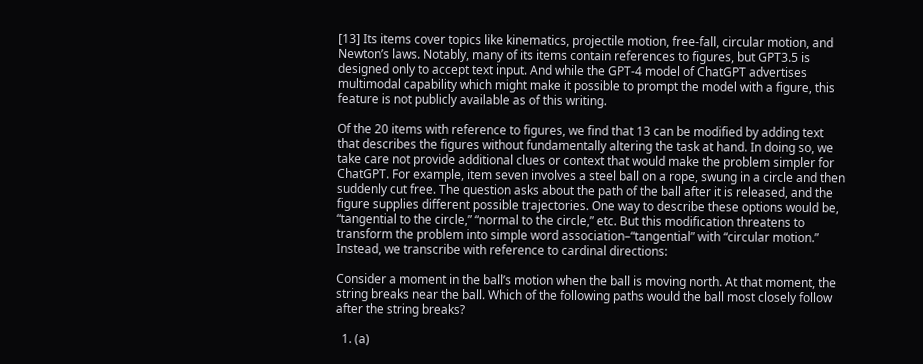[13] Its items cover topics like kinematics, projectile motion, free-fall, circular motion, and Newton’s laws. Notably, many of its items contain references to figures, but GPT3.5 is designed only to accept text input. And while the GPT-4 model of ChatGPT advertises multimodal capability which might make it possible to prompt the model with a figure, this feature is not publicly available as of this writing.

Of the 20 items with reference to figures, we find that 13 can be modified by adding text that describes the figures without fundamentally altering the task at hand. In doing so, we take care not provide additional clues or context that would make the problem simpler for ChatGPT. For example, item seven involves a steel ball on a rope, swung in a circle and then suddenly cut free. The question asks about the path of the ball after it is released, and the figure supplies different possible trajectories. One way to describe these options would be, “tangential to the circle,” “normal to the circle,” etc. But this modification threatens to transform the problem into simple word association–“tangential” with “circular motion.” Instead, we transcribe with reference to cardinal directions:

Consider a moment in the ball’s motion when the ball is moving north. At that moment, the string breaks near the ball. Which of the following paths would the ball most closely follow after the string breaks?

  1. (a)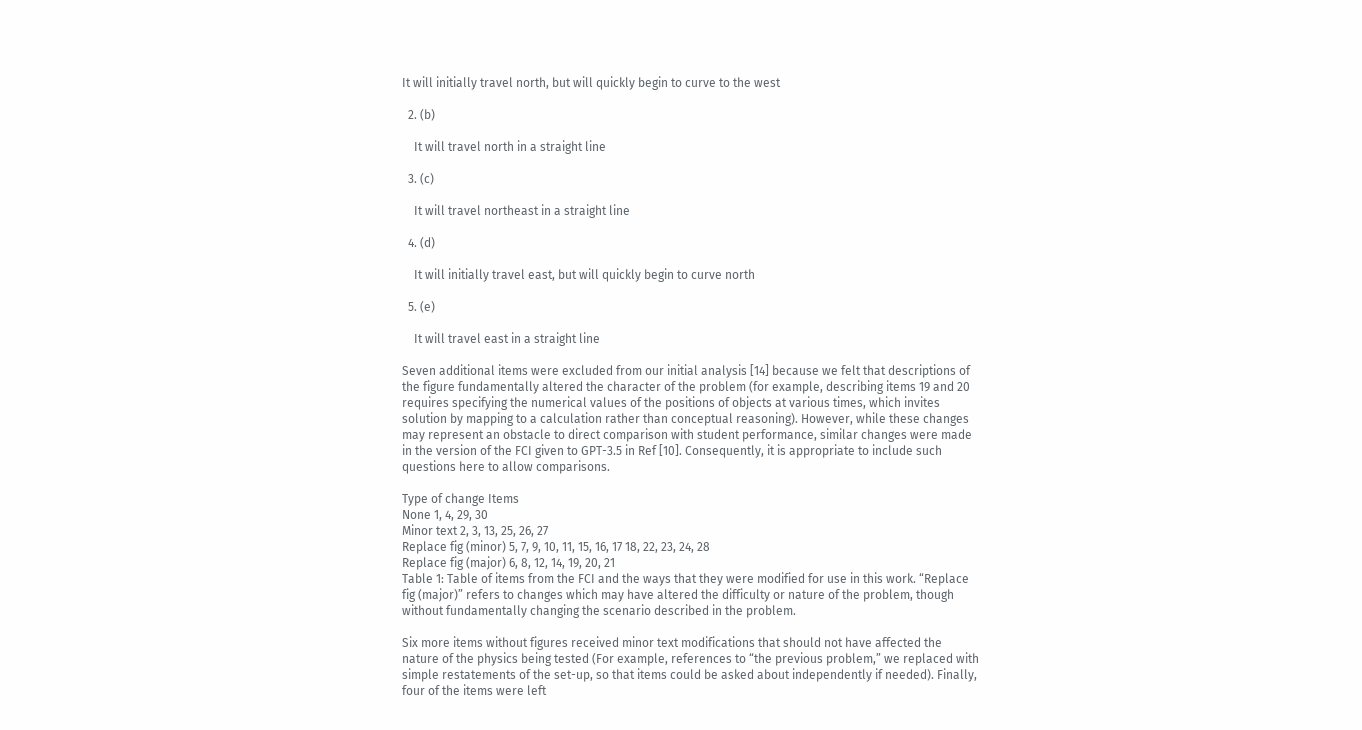It will initially travel north, but will quickly begin to curve to the west

  2. (b)

    It will travel north in a straight line

  3. (c)

    It will travel northeast in a straight line

  4. (d)

    It will initially travel east, but will quickly begin to curve north

  5. (e)

    It will travel east in a straight line

Seven additional items were excluded from our initial analysis [14] because we felt that descriptions of the figure fundamentally altered the character of the problem (for example, describing items 19 and 20 requires specifying the numerical values of the positions of objects at various times, which invites solution by mapping to a calculation rather than conceptual reasoning). However, while these changes may represent an obstacle to direct comparison with student performance, similar changes were made in the version of the FCI given to GPT-3.5 in Ref [10]. Consequently, it is appropriate to include such questions here to allow comparisons.

Type of change Items
None 1, 4, 29, 30
Minor text 2, 3, 13, 25, 26, 27
Replace fig (minor) 5, 7, 9, 10, 11, 15, 16, 17 18, 22, 23, 24, 28
Replace fig (major) 6, 8, 12, 14, 19, 20, 21
Table 1: Table of items from the FCI and the ways that they were modified for use in this work. “Replace fig (major)” refers to changes which may have altered the difficulty or nature of the problem, though without fundamentally changing the scenario described in the problem.

Six more items without figures received minor text modifications that should not have affected the nature of the physics being tested (For example, references to “the previous problem,” we replaced with simple restatements of the set-up, so that items could be asked about independently if needed). Finally, four of the items were left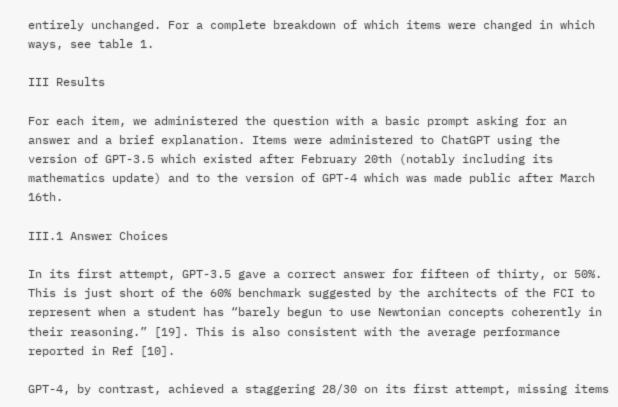entirely unchanged. For a complete breakdown of which items were changed in which ways, see table 1.

III Results

For each item, we administered the question with a basic prompt asking for an answer and a brief explanation. Items were administered to ChatGPT using the version of GPT-3.5 which existed after February 20th (notably including its mathematics update) and to the version of GPT-4 which was made public after March 16th.

III.1 Answer Choices

In its first attempt, GPT-3.5 gave a correct answer for fifteen of thirty, or 50%. This is just short of the 60% benchmark suggested by the architects of the FCI to represent when a student has “barely begun to use Newtonian concepts coherently in their reasoning.” [19]. This is also consistent with the average performance reported in Ref [10].

GPT-4, by contrast, achieved a staggering 28/30 on its first attempt, missing items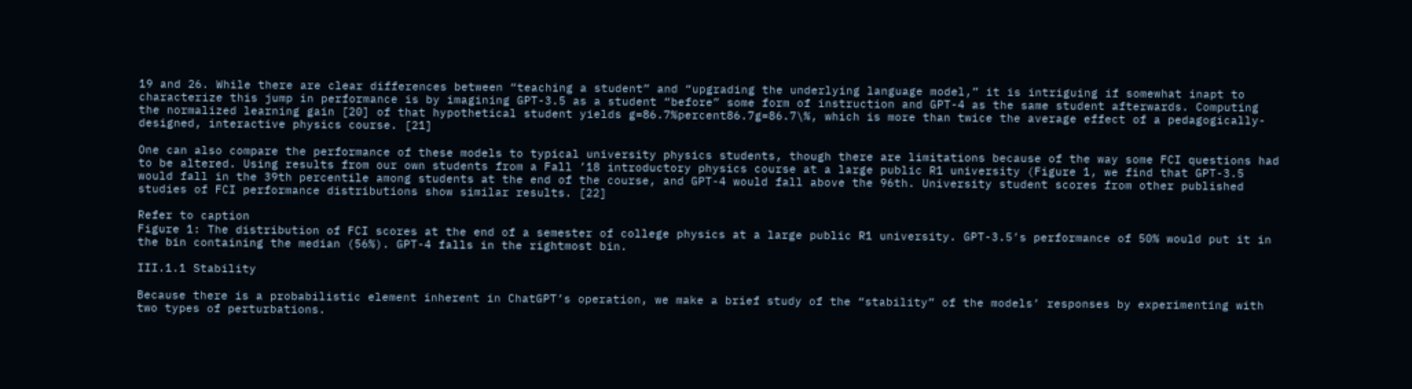19 and 26. While there are clear differences between “teaching a student” and “upgrading the underlying language model,” it is intriguing if somewhat inapt to characterize this jump in performance is by imagining GPT-3.5 as a student “before” some form of instruction and GPT-4 as the same student afterwards. Computing the normalized learning gain [20] of that hypothetical student yields g=86.7%percent86.7g=86.7\%, which is more than twice the average effect of a pedagogically-designed, interactive physics course. [21]

One can also compare the performance of these models to typical university physics students, though there are limitations because of the way some FCI questions had to be altered. Using results from our own students from a Fall ’18 introductory physics course at a large public R1 university (Figure 1, we find that GPT-3.5 would fall in the 39th percentile among students at the end of the course, and GPT-4 would fall above the 96th. University student scores from other published studies of FCI performance distributions show similar results. [22]

Refer to caption
Figure 1: The distribution of FCI scores at the end of a semester of college physics at a large public R1 university. GPT-3.5’s performance of 50% would put it in the bin containing the median (56%). GPT-4 falls in the rightmost bin.

III.1.1 Stability

Because there is a probabilistic element inherent in ChatGPT’s operation, we make a brief study of the “stability” of the models’ responses by experimenting with two types of perturbations.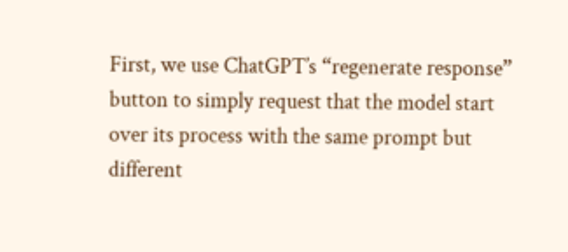First, we use ChatGPT’s “regenerate response” button to simply request that the model start over its process with the same prompt but different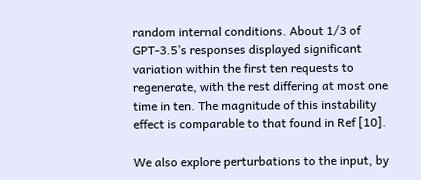random internal conditions. About 1/3 of GPT-3.5’s responses displayed significant variation within the first ten requests to regenerate, with the rest differing at most one time in ten. The magnitude of this instability effect is comparable to that found in Ref [10].

We also explore perturbations to the input, by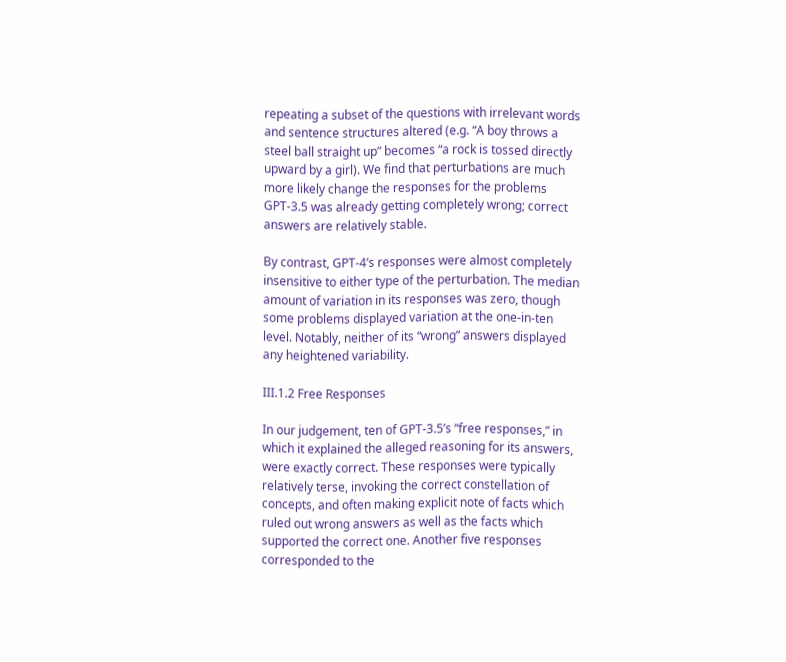repeating a subset of the questions with irrelevant words and sentence structures altered (e.g. “A boy throws a steel ball straight up” becomes “a rock is tossed directly upward by a girl). We find that perturbations are much more likely change the responses for the problems GPT-3.5 was already getting completely wrong; correct answers are relatively stable.

By contrast, GPT-4’s responses were almost completely insensitive to either type of the perturbation. The median amount of variation in its responses was zero, though some problems displayed variation at the one-in-ten level. Notably, neither of its “wrong” answers displayed any heightened variability.

III.1.2 Free Responses

In our judgement, ten of GPT-3.5’s “free responses,” in which it explained the alleged reasoning for its answers, were exactly correct. These responses were typically relatively terse, invoking the correct constellation of concepts, and often making explicit note of facts which ruled out wrong answers as well as the facts which supported the correct one. Another five responses corresponded to the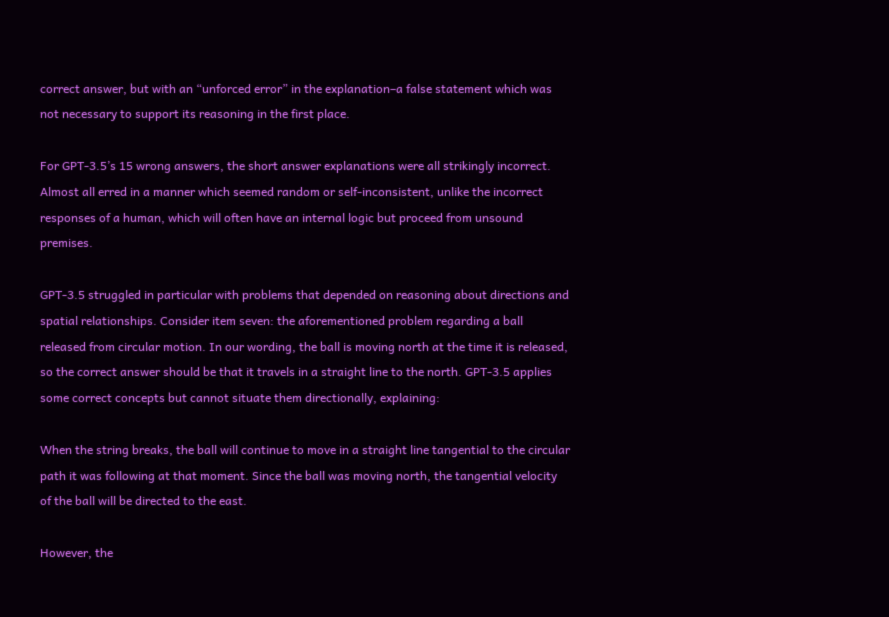correct answer, but with an “unforced error” in the explanation–a false statement which was not necessary to support its reasoning in the first place.

For GPT-3.5’s 15 wrong answers, the short answer explanations were all strikingly incorrect. Almost all erred in a manner which seemed random or self-inconsistent, unlike the incorrect responses of a human, which will often have an internal logic but proceed from unsound premises.

GPT-3.5 struggled in particular with problems that depended on reasoning about directions and spatial relationships. Consider item seven: the aforementioned problem regarding a ball released from circular motion. In our wording, the ball is moving north at the time it is released, so the correct answer should be that it travels in a straight line to the north. GPT-3.5 applies some correct concepts but cannot situate them directionally, explaining:

When the string breaks, the ball will continue to move in a straight line tangential to the circular path it was following at that moment. Since the ball was moving north, the tangential velocity of the ball will be directed to the east.

However, the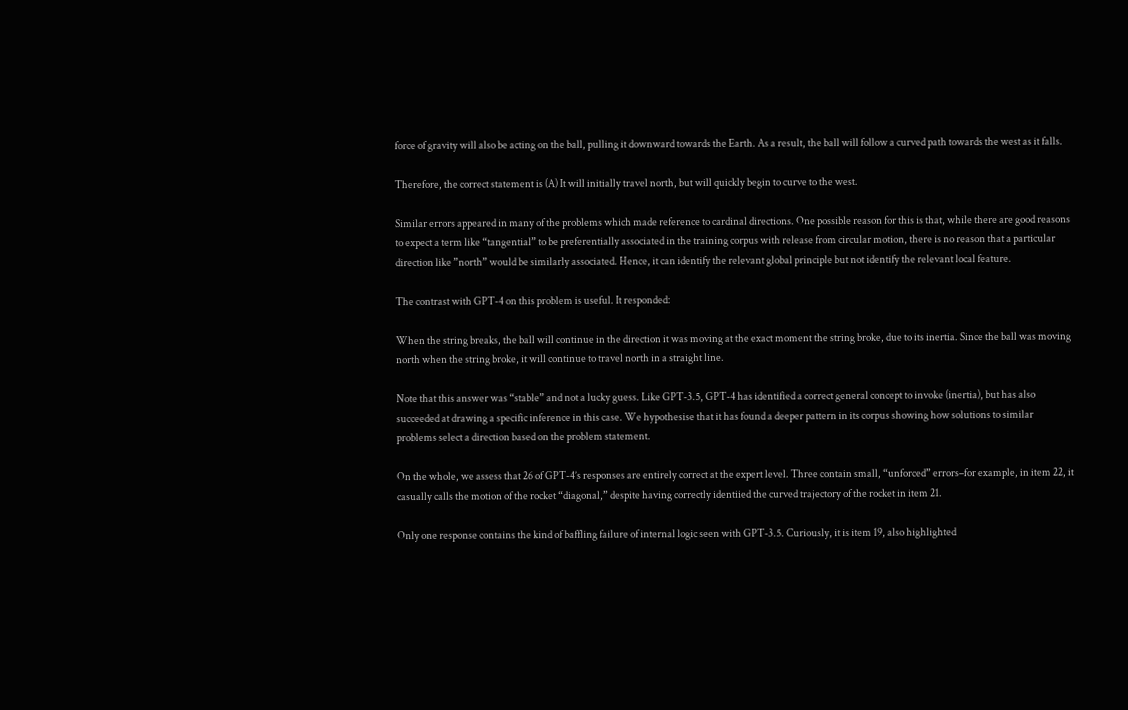force of gravity will also be acting on the ball, pulling it downward towards the Earth. As a result, the ball will follow a curved path towards the west as it falls.

Therefore, the correct statement is (A) It will initially travel north, but will quickly begin to curve to the west.

Similar errors appeared in many of the problems which made reference to cardinal directions. One possible reason for this is that, while there are good reasons to expect a term like “tangential” to be preferentially associated in the training corpus with release from circular motion, there is no reason that a particular direction like ”north” would be similarly associated. Hence, it can identify the relevant global principle but not identify the relevant local feature.

The contrast with GPT-4 on this problem is useful. It responded:

When the string breaks, the ball will continue in the direction it was moving at the exact moment the string broke, due to its inertia. Since the ball was moving north when the string broke, it will continue to travel north in a straight line.

Note that this answer was “stable” and not a lucky guess. Like GPT-3.5, GPT-4 has identified a correct general concept to invoke (inertia), but has also succeeded at drawing a specific inference in this case. We hypothesise that it has found a deeper pattern in its corpus showing how solutions to similar problems select a direction based on the problem statement.

On the whole, we assess that 26 of GPT-4’s responses are entirely correct at the expert level. Three contain small, “unforced” errors–for example, in item 22, it casually calls the motion of the rocket “diagonal,” despite having correctly identiied the curved trajectory of the rocket in item 21.

Only one response contains the kind of baffling failure of internal logic seen with GPT-3.5. Curiously, it is item 19, also highlighted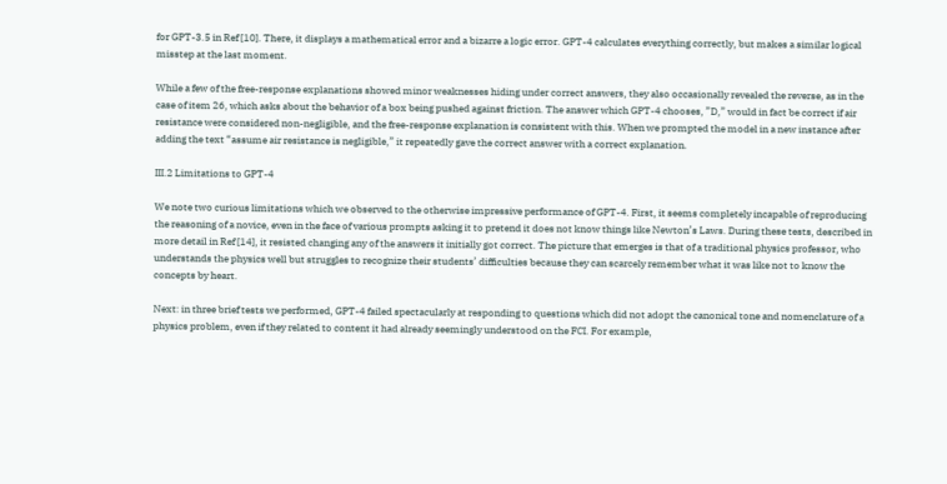for GPT-3.5 in Ref [10]. There, it displays a mathematical error and a bizarre a logic error. GPT-4 calculates everything correctly, but makes a similar logical misstep at the last moment.

While a few of the free-response explanations showed minor weaknesses hiding under correct answers, they also occasionally revealed the reverse, as in the case of item 26, which asks about the behavior of a box being pushed against friction. The answer which GPT-4 chooses, ”D,” would in fact be correct if air resistance were considered non-negligible, and the free-response explanation is consistent with this. When we prompted the model in a new instance after adding the text “assume air resistance is negligible,” it repeatedly gave the correct answer with a correct explanation.

III.2 Limitations to GPT-4

We note two curious limitations which we observed to the otherwise impressive performance of GPT-4. First, it seems completely incapable of reproducing the reasoning of a novice, even in the face of various prompts asking it to pretend it does not know things like Newton’s Laws. During these tests, described in more detail in Ref [14], it resisted changing any of the answers it initially got correct. The picture that emerges is that of a traditional physics professor, who understands the physics well but struggles to recognize their students’ difficulties because they can scarcely remember what it was like not to know the concepts by heart.

Next: in three brief tests we performed, GPT-4 failed spectacularly at responding to questions which did not adopt the canonical tone and nomenclature of a physics problem, even if they related to content it had already seemingly understood on the FCI. For example,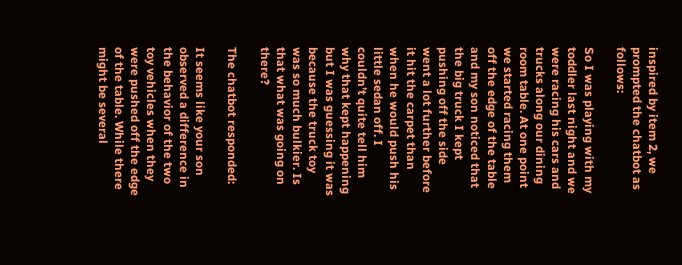inspired by item 2, we prompted the chatbot as follows:

So I was playing with my toddler last night and we were racing his cars and trucks along our dining room table. At one point we started racing them off the edge of the table and my son noticed that the big truck I kept pushing off the side went a lot further before it hit the carpet than when he would push his little sedan off. I couldn’t quite tell him why that kept happening but I was guessing it was because the truck toy was so much bulkier. Is that what was going on there?

The chatbot responded:

It seems like your son observed a difference in the behavior of the two toy vehicles when they were pushed off the edge of the table. While there might be several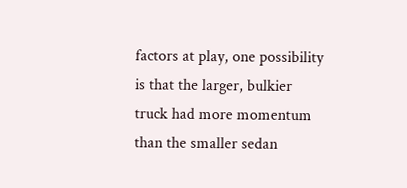factors at play, one possibility is that the larger, bulkier truck had more momentum than the smaller sedan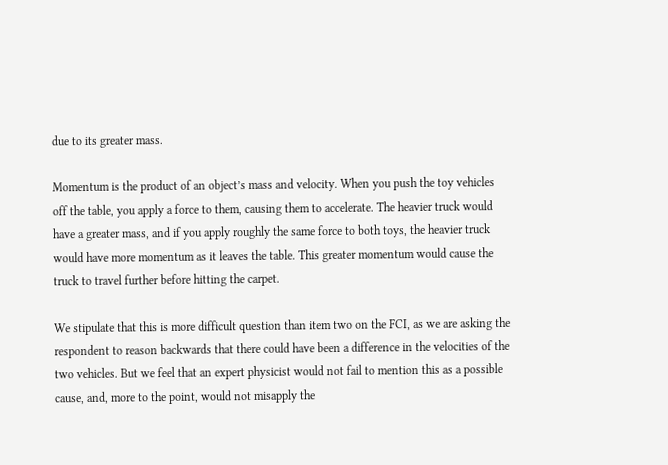due to its greater mass.

Momentum is the product of an object’s mass and velocity. When you push the toy vehicles off the table, you apply a force to them, causing them to accelerate. The heavier truck would have a greater mass, and if you apply roughly the same force to both toys, the heavier truck would have more momentum as it leaves the table. This greater momentum would cause the truck to travel further before hitting the carpet.

We stipulate that this is more difficult question than item two on the FCI, as we are asking the respondent to reason backwards that there could have been a difference in the velocities of the two vehicles. But we feel that an expert physicist would not fail to mention this as a possible cause, and, more to the point, would not misapply the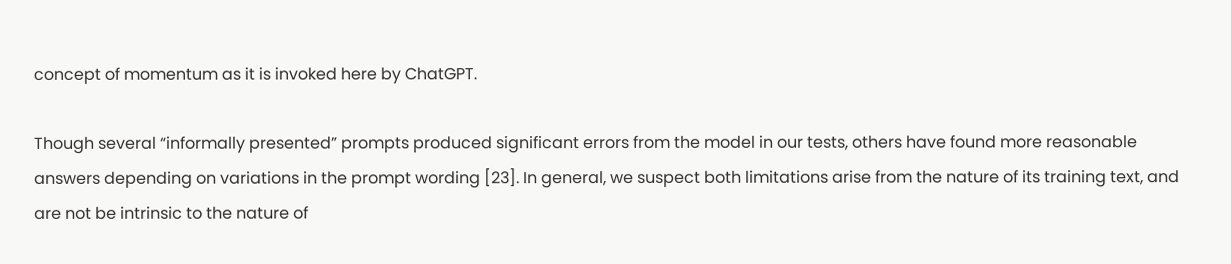concept of momentum as it is invoked here by ChatGPT.

Though several “informally presented” prompts produced significant errors from the model in our tests, others have found more reasonable answers depending on variations in the prompt wording [23]. In general, we suspect both limitations arise from the nature of its training text, and are not be intrinsic to the nature of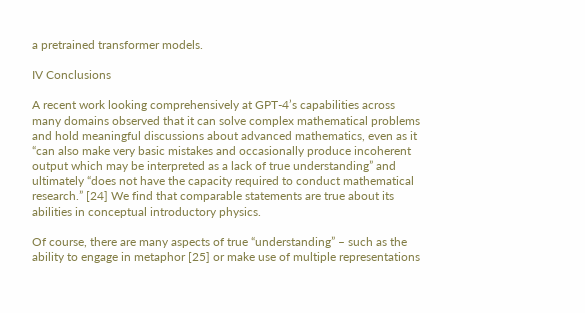a pretrained transformer models.

IV Conclusions

A recent work looking comprehensively at GPT-4’s capabilities across many domains observed that it can solve complex mathematical problems and hold meaningful discussions about advanced mathematics, even as it “can also make very basic mistakes and occasionally produce incoherent output which may be interpreted as a lack of true understanding” and ultimately “does not have the capacity required to conduct mathematical research.” [24] We find that comparable statements are true about its abilities in conceptual introductory physics.

Of course, there are many aspects of true “understanding” – such as the ability to engage in metaphor [25] or make use of multiple representations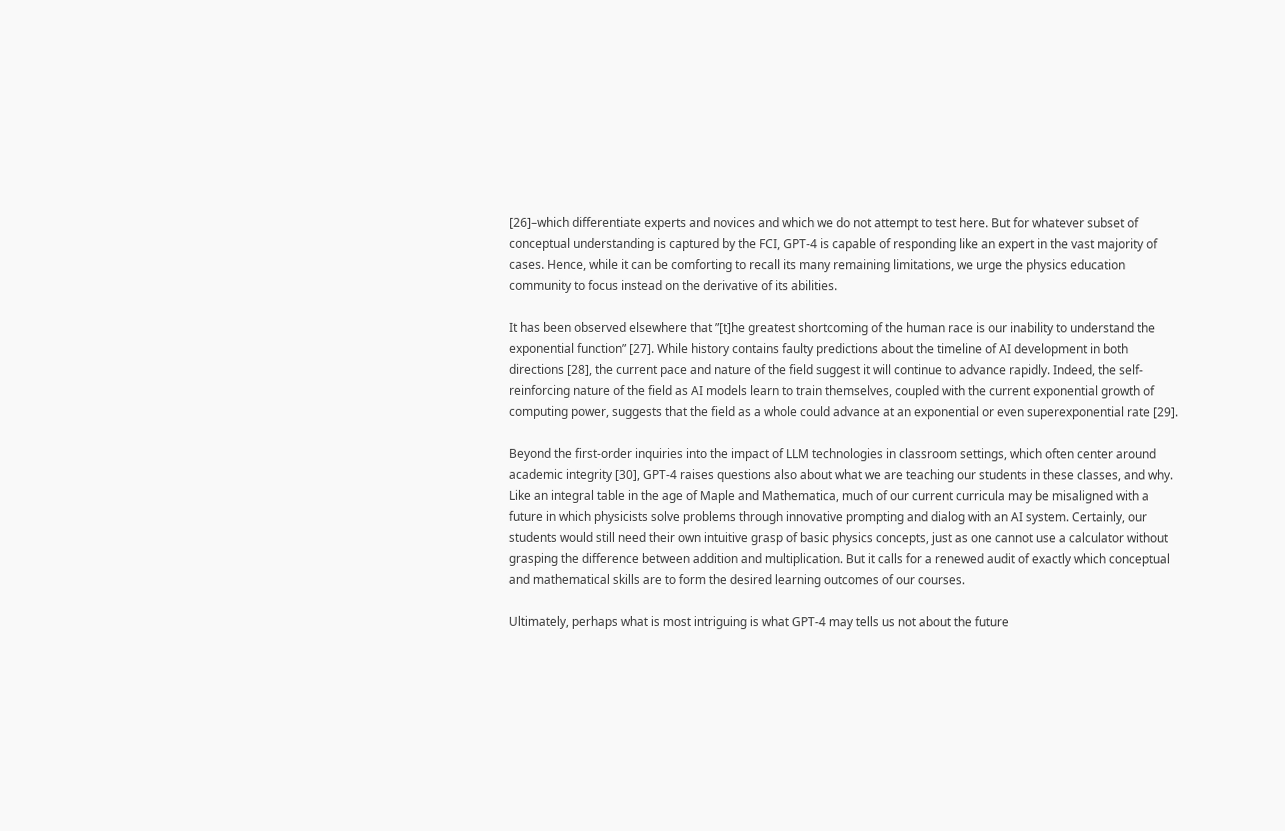[26]–which differentiate experts and novices and which we do not attempt to test here. But for whatever subset of conceptual understanding is captured by the FCI, GPT-4 is capable of responding like an expert in the vast majority of cases. Hence, while it can be comforting to recall its many remaining limitations, we urge the physics education community to focus instead on the derivative of its abilities.

It has been observed elsewhere that ”[t]he greatest shortcoming of the human race is our inability to understand the exponential function” [27]. While history contains faulty predictions about the timeline of AI development in both directions [28], the current pace and nature of the field suggest it will continue to advance rapidly. Indeed, the self-reinforcing nature of the field as AI models learn to train themselves, coupled with the current exponential growth of computing power, suggests that the field as a whole could advance at an exponential or even superexponential rate [29].

Beyond the first-order inquiries into the impact of LLM technologies in classroom settings, which often center around academic integrity [30], GPT-4 raises questions also about what we are teaching our students in these classes, and why. Like an integral table in the age of Maple and Mathematica, much of our current curricula may be misaligned with a future in which physicists solve problems through innovative prompting and dialog with an AI system. Certainly, our students would still need their own intuitive grasp of basic physics concepts, just as one cannot use a calculator without grasping the difference between addition and multiplication. But it calls for a renewed audit of exactly which conceptual and mathematical skills are to form the desired learning outcomes of our courses.

Ultimately, perhaps what is most intriguing is what GPT-4 may tells us not about the future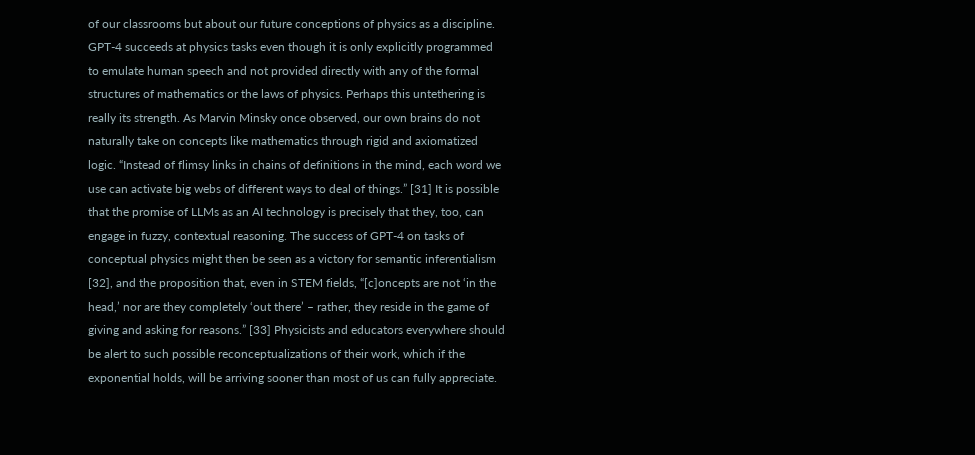of our classrooms but about our future conceptions of physics as a discipline. GPT-4 succeeds at physics tasks even though it is only explicitly programmed to emulate human speech and not provided directly with any of the formal structures of mathematics or the laws of physics. Perhaps this untethering is really its strength. As Marvin Minsky once observed, our own brains do not naturally take on concepts like mathematics through rigid and axiomatized logic. “Instead of flimsy links in chains of definitions in the mind, each word we use can activate big webs of different ways to deal of things.” [31] It is possible that the promise of LLMs as an AI technology is precisely that they, too, can engage in fuzzy, contextual reasoning. The success of GPT-4 on tasks of conceptual physics might then be seen as a victory for semantic inferentialism [32], and the proposition that, even in STEM fields, “[c]oncepts are not ‘in the head,’ nor are they completely ‘out there’ – rather, they reside in the game of giving and asking for reasons.” [33] Physicists and educators everywhere should be alert to such possible reconceptualizations of their work, which if the exponential holds, will be arriving sooner than most of us can fully appreciate.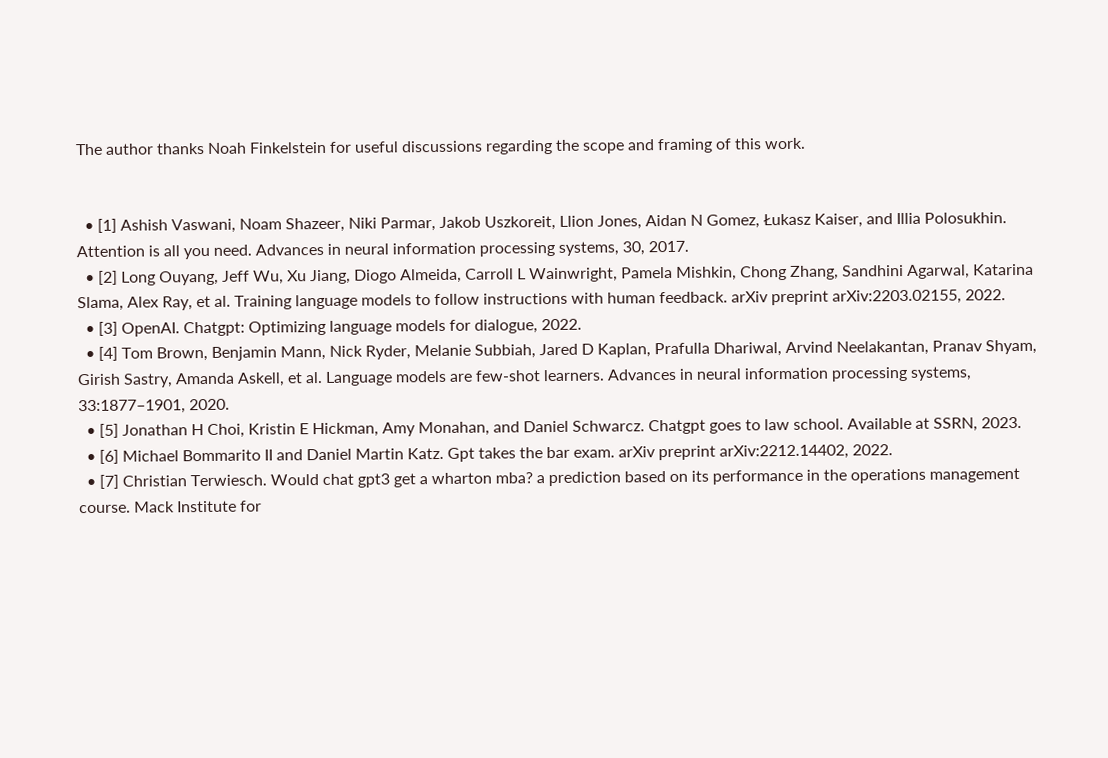The author thanks Noah Finkelstein for useful discussions regarding the scope and framing of this work.


  • [1] Ashish Vaswani, Noam Shazeer, Niki Parmar, Jakob Uszkoreit, Llion Jones, Aidan N Gomez, Łukasz Kaiser, and Illia Polosukhin. Attention is all you need. Advances in neural information processing systems, 30, 2017.
  • [2] Long Ouyang, Jeff Wu, Xu Jiang, Diogo Almeida, Carroll L Wainwright, Pamela Mishkin, Chong Zhang, Sandhini Agarwal, Katarina Slama, Alex Ray, et al. Training language models to follow instructions with human feedback. arXiv preprint arXiv:2203.02155, 2022.
  • [3] OpenAI. Chatgpt: Optimizing language models for dialogue, 2022.
  • [4] Tom Brown, Benjamin Mann, Nick Ryder, Melanie Subbiah, Jared D Kaplan, Prafulla Dhariwal, Arvind Neelakantan, Pranav Shyam, Girish Sastry, Amanda Askell, et al. Language models are few-shot learners. Advances in neural information processing systems, 33:1877–1901, 2020.
  • [5] Jonathan H Choi, Kristin E Hickman, Amy Monahan, and Daniel Schwarcz. Chatgpt goes to law school. Available at SSRN, 2023.
  • [6] Michael Bommarito II and Daniel Martin Katz. Gpt takes the bar exam. arXiv preprint arXiv:2212.14402, 2022.
  • [7] Christian Terwiesch. Would chat gpt3 get a wharton mba? a prediction based on its performance in the operations management course. Mack Institute for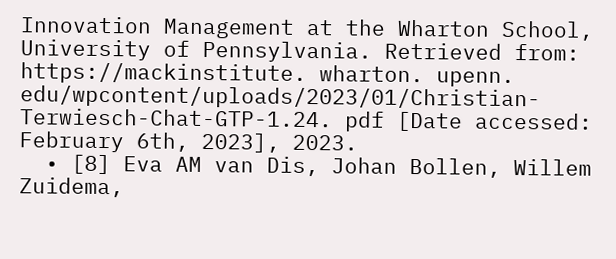Innovation Management at the Wharton School, University of Pennsylvania. Retrieved from: https://mackinstitute. wharton. upenn. edu/wpcontent/uploads/2023/01/Christian-Terwiesch-Chat-GTP-1.24. pdf [Date accessed: February 6th, 2023], 2023.
  • [8] Eva AM van Dis, Johan Bollen, Willem Zuidema,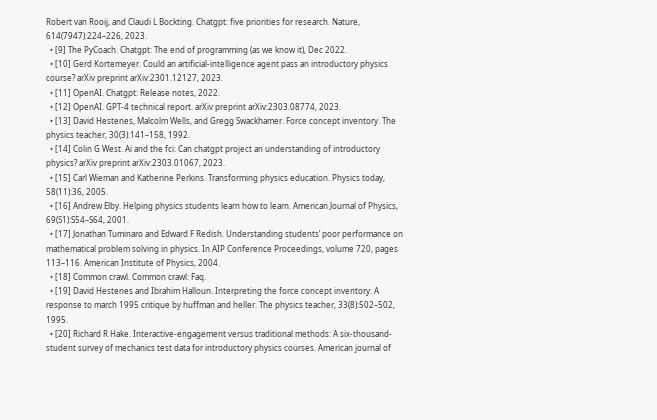Robert van Rooij, and Claudi L Bockting. Chatgpt: five priorities for research. Nature, 614(7947):224–226, 2023.
  • [9] The PyCoach. Chatgpt: The end of programming (as we know it), Dec 2022.
  • [10] Gerd Kortemeyer. Could an artificial-intelligence agent pass an introductory physics course? arXiv preprint arXiv:2301.12127, 2023.
  • [11] OpenAI. Chatgpt: Release notes, 2022.
  • [12] OpenAI. GPT-4 technical report. arXiv preprint arXiv:2303.08774, 2023.
  • [13] David Hestenes, Malcolm Wells, and Gregg Swackhamer. Force concept inventory. The physics teacher, 30(3):141–158, 1992.
  • [14] Colin G West. Ai and the fci: Can chatgpt project an understanding of introductory physics? arXiv preprint arXiv:2303.01067, 2023.
  • [15] Carl Wieman and Katherine Perkins. Transforming physics education. Physics today, 58(11):36, 2005.
  • [16] Andrew Elby. Helping physics students learn how to learn. American Journal of Physics, 69(S1):S54–S64, 2001.
  • [17] Jonathan Tuminaro and Edward F Redish. Understanding students’ poor performance on mathematical problem solving in physics. In AIP Conference Proceedings, volume 720, pages 113–116. American Institute of Physics, 2004.
  • [18] Common crawl. Common crawl: Faq.
  • [19] David Hestenes and Ibrahim Halloun. Interpreting the force concept inventory: A response to march 1995 critique by huffman and heller. The physics teacher, 33(8):502–502, 1995.
  • [20] Richard R Hake. Interactive-engagement versus traditional methods: A six-thousand-student survey of mechanics test data for introductory physics courses. American journal of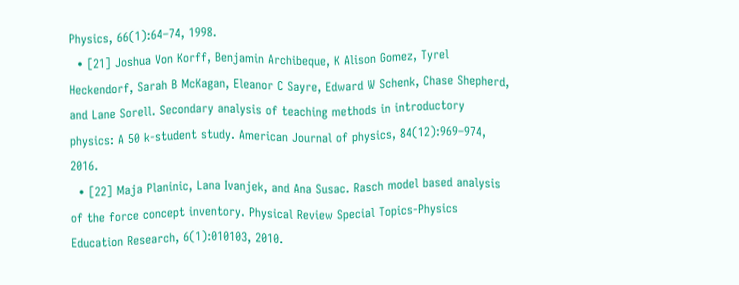Physics, 66(1):64–74, 1998.
  • [21] Joshua Von Korff, Benjamin Archibeque, K Alison Gomez, Tyrel Heckendorf, Sarah B McKagan, Eleanor C Sayre, Edward W Schenk, Chase Shepherd, and Lane Sorell. Secondary analysis of teaching methods in introductory physics: A 50 k-student study. American Journal of physics, 84(12):969–974, 2016.
  • [22] Maja Planinic, Lana Ivanjek, and Ana Susac. Rasch model based analysis of the force concept inventory. Physical Review Special Topics-Physics Education Research, 6(1):010103, 2010.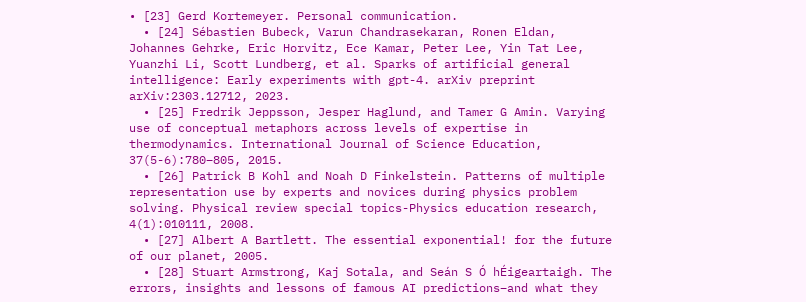• [23] Gerd Kortemeyer. Personal communication.
  • [24] Sébastien Bubeck, Varun Chandrasekaran, Ronen Eldan, Johannes Gehrke, Eric Horvitz, Ece Kamar, Peter Lee, Yin Tat Lee, Yuanzhi Li, Scott Lundberg, et al. Sparks of artificial general intelligence: Early experiments with gpt-4. arXiv preprint arXiv:2303.12712, 2023.
  • [25] Fredrik Jeppsson, Jesper Haglund, and Tamer G Amin. Varying use of conceptual metaphors across levels of expertise in thermodynamics. International Journal of Science Education, 37(5-6):780–805, 2015.
  • [26] Patrick B Kohl and Noah D Finkelstein. Patterns of multiple representation use by experts and novices during physics problem solving. Physical review special topics-Physics education research, 4(1):010111, 2008.
  • [27] Albert A Bartlett. The essential exponential! for the future of our planet, 2005.
  • [28] Stuart Armstrong, Kaj Sotala, and Seán S Ó hÉigeartaigh. The errors, insights and lessons of famous AI predictions–and what they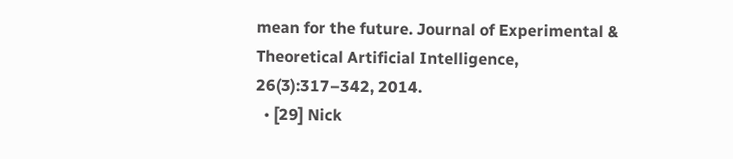mean for the future. Journal of Experimental & Theoretical Artificial Intelligence, 26(3):317–342, 2014.
  • [29] Nick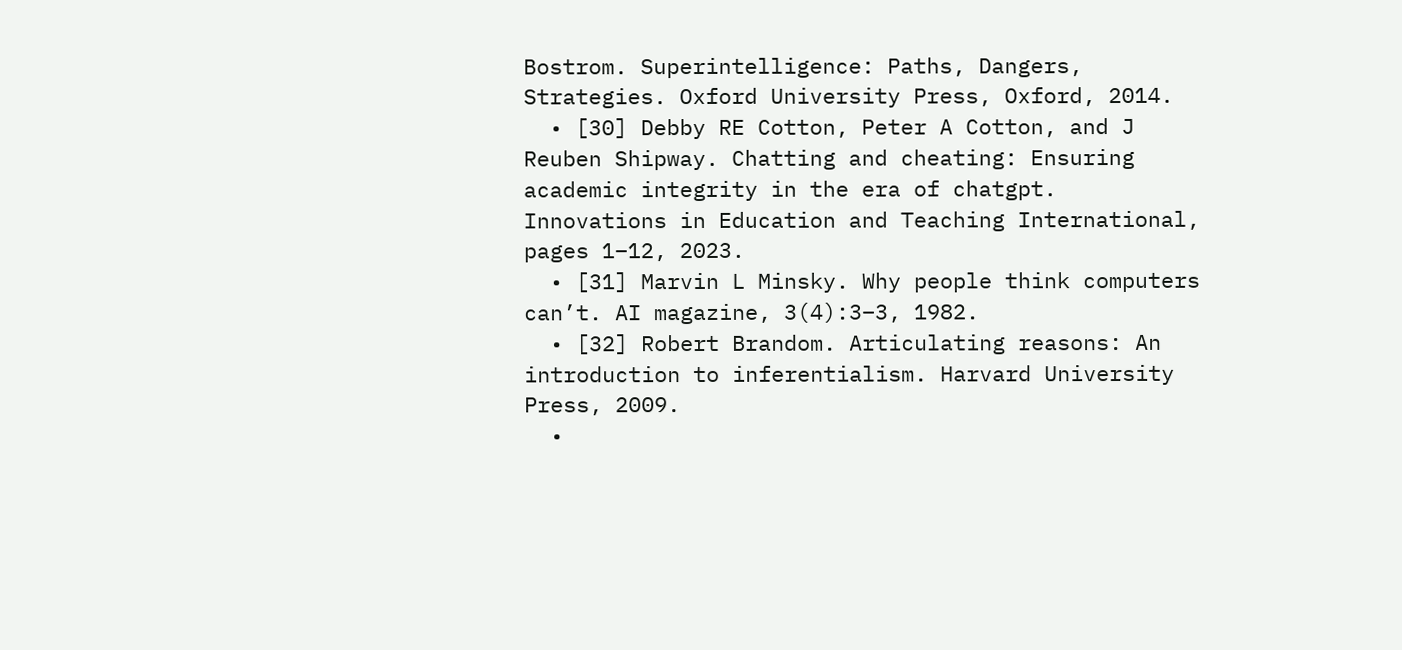Bostrom. Superintelligence: Paths, Dangers, Strategies. Oxford University Press, Oxford, 2014.
  • [30] Debby RE Cotton, Peter A Cotton, and J Reuben Shipway. Chatting and cheating: Ensuring academic integrity in the era of chatgpt. Innovations in Education and Teaching International, pages 1–12, 2023.
  • [31] Marvin L Minsky. Why people think computers can’t. AI magazine, 3(4):3–3, 1982.
  • [32] Robert Brandom. Articulating reasons: An introduction to inferentialism. Harvard University Press, 2009.
  •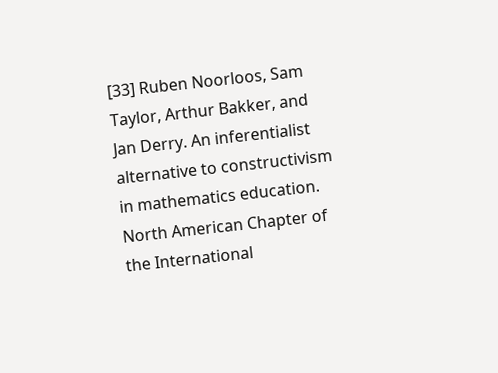[33] Ruben Noorloos, Sam Taylor, Arthur Bakker, and Jan Derry. An inferentialist alternative to constructivism in mathematics education. North American Chapter of the International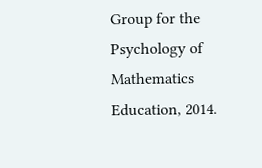Group for the Psychology of Mathematics Education, 2014.